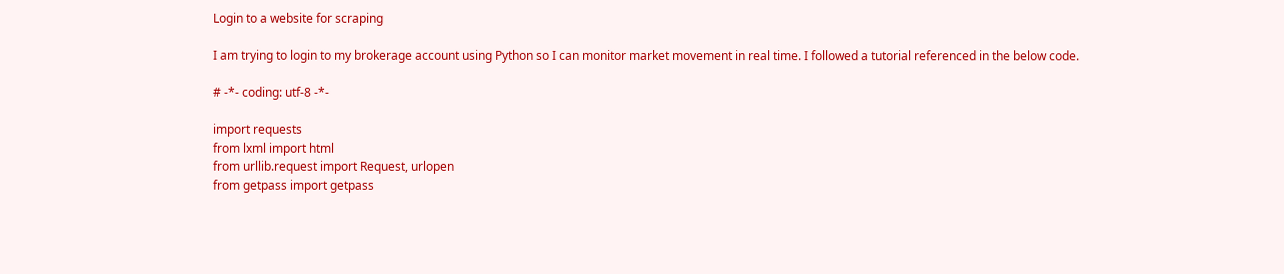Login to a website for scraping

I am trying to login to my brokerage account using Python so I can monitor market movement in real time. I followed a tutorial referenced in the below code.

# -*- coding: utf-8 -*-

import requests
from lxml import html
from urllib.request import Request, urlopen
from getpass import getpass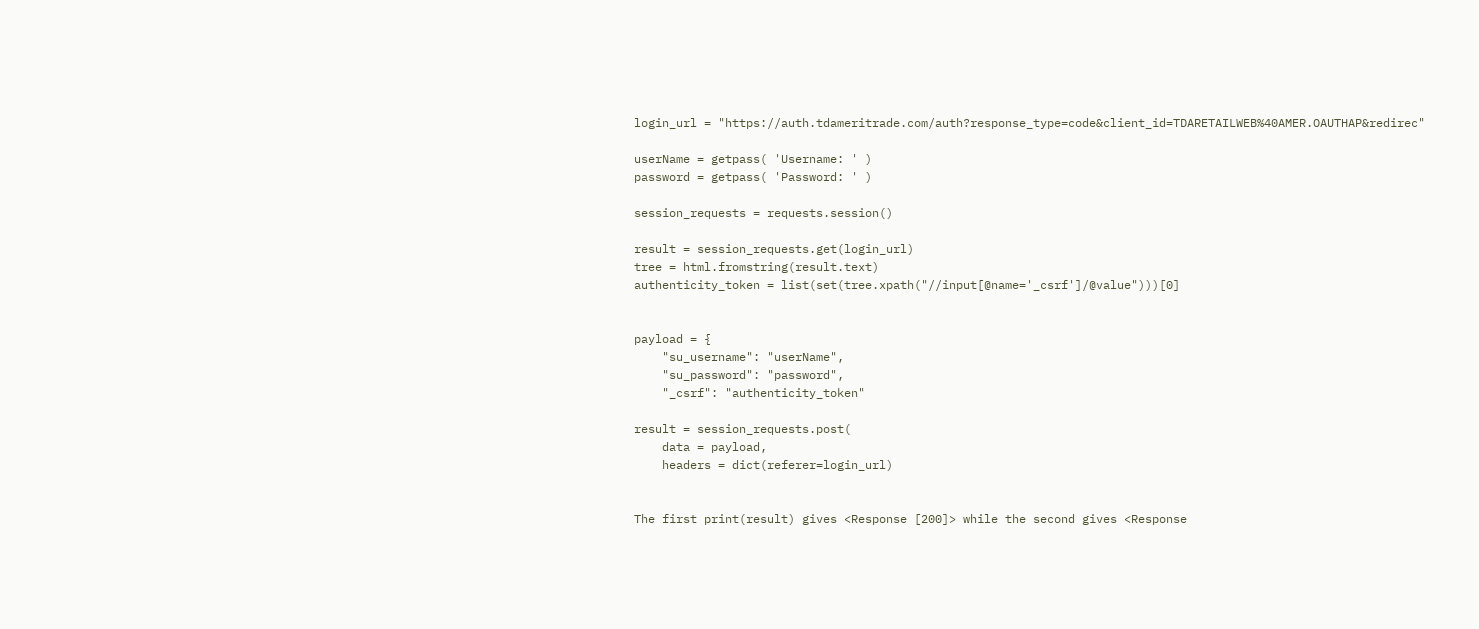login_url = "https://auth.tdameritrade.com/auth?response_type=code&client_id=TDARETAILWEB%40AMER.OAUTHAP&redirec"

userName = getpass( 'Username: ' )
password = getpass( 'Password: ' )

session_requests = requests.session()

result = session_requests.get(login_url)
tree = html.fromstring(result.text)
authenticity_token = list(set(tree.xpath("//input[@name='_csrf']/@value")))[0]


payload = {
    "su_username": "userName",
    "su_password": "password",
    "_csrf": "authenticity_token"

result = session_requests.post(
    data = payload,
    headers = dict(referer=login_url)


The first print(result) gives <Response [200]> while the second gives <Response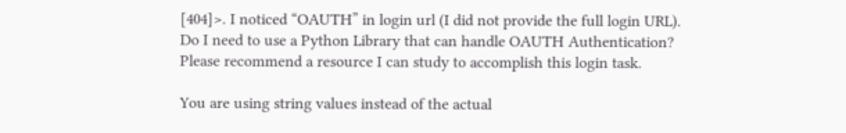[404]>. I noticed “OAUTH” in login url (I did not provide the full login URL). Do I need to use a Python Library that can handle OAUTH Authentication? Please recommend a resource I can study to accomplish this login task.

You are using string values instead of the actual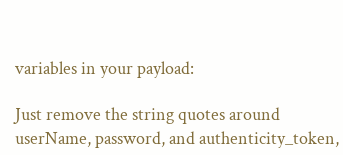variables in your payload:

Just remove the string quotes around userName, password, and authenticity_token,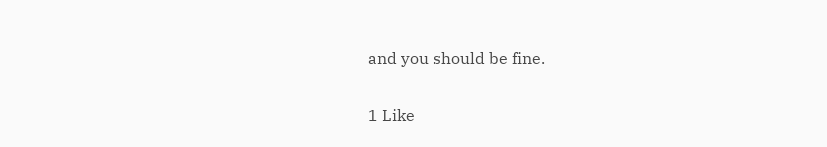and you should be fine.

1 Like